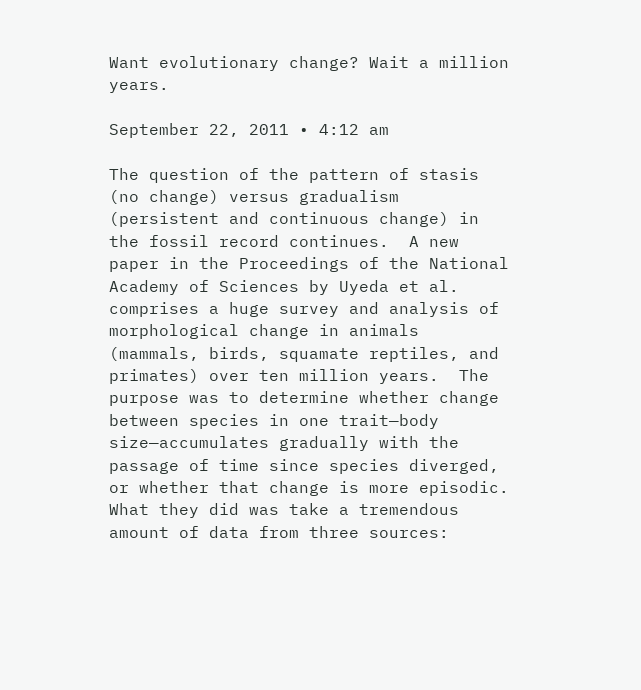Want evolutionary change? Wait a million years.

September 22, 2011 • 4:12 am

The question of the pattern of stasis (no change) versus gradualism (persistent and continuous change) in the fossil record continues.  A new paper in the Proceedings of the National Academy of Sciences by Uyeda et al. comprises a huge survey and analysis of morphological change in animals (mammals, birds, squamate reptiles, and primates) over ten million years.  The purpose was to determine whether change between species in one trait—body size—accumulates gradually with the passage of time since species diverged, or whether that change is more episodic.  What they did was take a tremendous amount of data from three sources: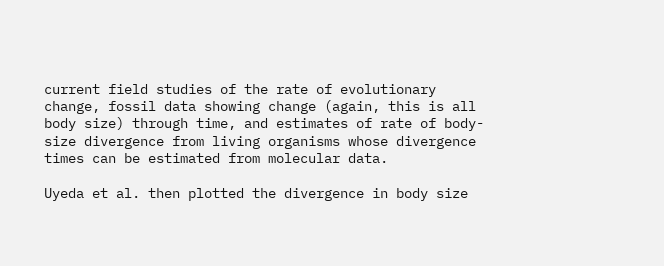current field studies of the rate of evolutionary change, fossil data showing change (again, this is all body size) through time, and estimates of rate of body-size divergence from living organisms whose divergence times can be estimated from molecular data.

Uyeda et al. then plotted the divergence in body size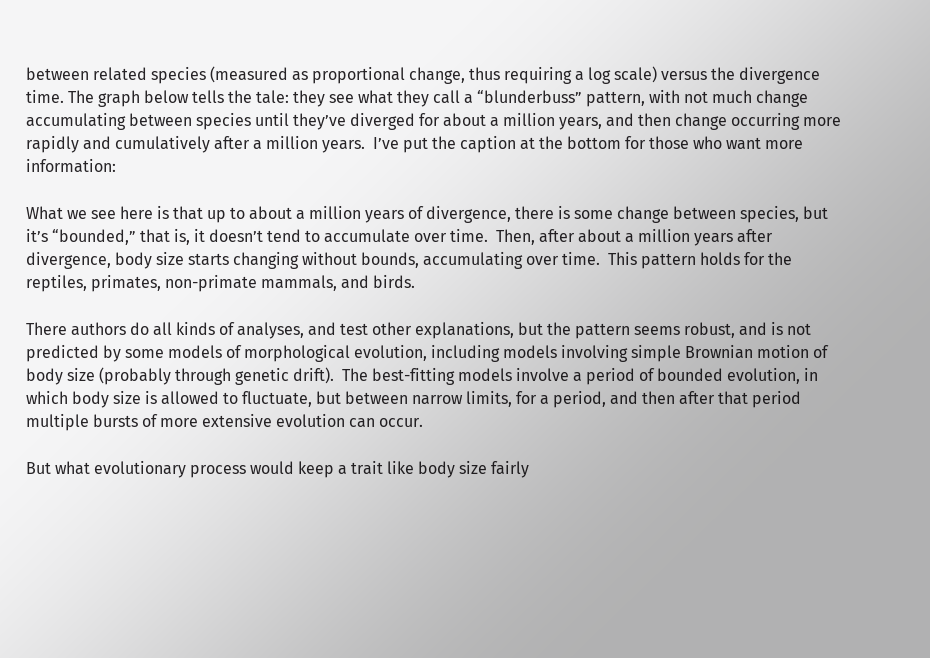between related species (measured as proportional change, thus requiring a log scale) versus the divergence time. The graph below tells the tale: they see what they call a “blunderbuss” pattern, with not much change accumulating between species until they’ve diverged for about a million years, and then change occurring more rapidly and cumulatively after a million years.  I’ve put the caption at the bottom for those who want more information:

What we see here is that up to about a million years of divergence, there is some change between species, but it’s “bounded,” that is, it doesn’t tend to accumulate over time.  Then, after about a million years after divergence, body size starts changing without bounds, accumulating over time.  This pattern holds for the reptiles, primates, non-primate mammals, and birds.

There authors do all kinds of analyses, and test other explanations, but the pattern seems robust, and is not predicted by some models of morphological evolution, including models involving simple Brownian motion of body size (probably through genetic drift).  The best-fitting models involve a period of bounded evolution, in which body size is allowed to fluctuate, but between narrow limits, for a period, and then after that period multiple bursts of more extensive evolution can occur.

But what evolutionary process would keep a trait like body size fairly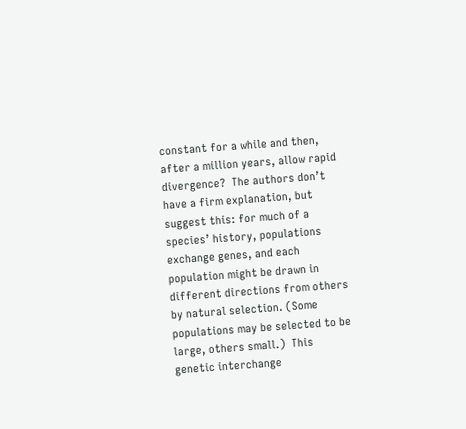constant for a while and then, after a million years, allow rapid divergence?  The authors don’t have a firm explanation, but suggest this: for much of a species’ history, populations exchange genes, and each population might be drawn in different directions from others by natural selection. (Some populations may be selected to be large, others small.)  This genetic interchange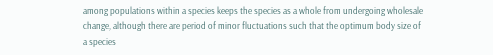among populations within a species keeps the species as a whole from undergoing wholesale change, although there are period of minor fluctuations such that the optimum body size of a species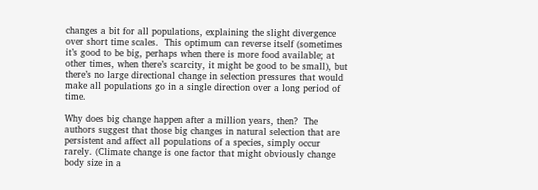changes a bit for all populations, explaining the slight divergence over short time scales.  This optimum can reverse itself (sometimes it’s good to be big, perhaps when there is more food available; at other times, when there’s scarcity, it might be good to be small), but there’s no large directional change in selection pressures that would make all populations go in a single direction over a long period of time.

Why does big change happen after a million years, then?  The authors suggest that those big changes in natural selection that are persistent and affect all populations of a species, simply occur rarely. (Climate change is one factor that might obviously change body size in a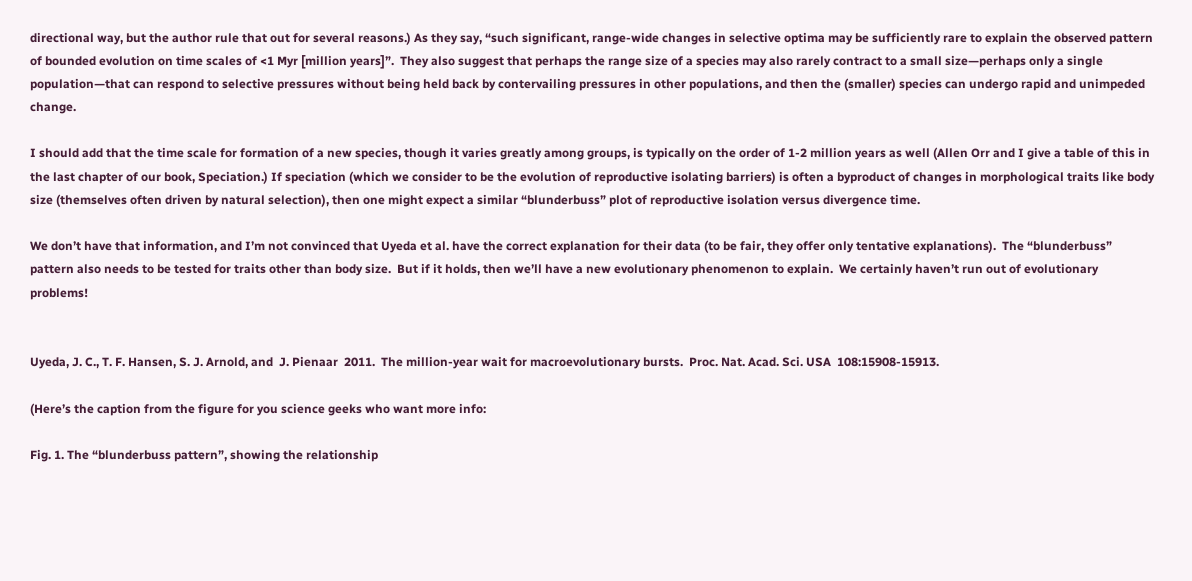directional way, but the author rule that out for several reasons.) As they say, “such significant, range-wide changes in selective optima may be sufficiently rare to explain the observed pattern of bounded evolution on time scales of <1 Myr [million years]”.  They also suggest that perhaps the range size of a species may also rarely contract to a small size—perhaps only a single population—that can respond to selective pressures without being held back by contervailing pressures in other populations, and then the (smaller) species can undergo rapid and unimpeded change.

I should add that the time scale for formation of a new species, though it varies greatly among groups, is typically on the order of 1-2 million years as well (Allen Orr and I give a table of this in the last chapter of our book, Speciation.) If speciation (which we consider to be the evolution of reproductive isolating barriers) is often a byproduct of changes in morphological traits like body size (themselves often driven by natural selection), then one might expect a similar “blunderbuss” plot of reproductive isolation versus divergence time.

We don’t have that information, and I’m not convinced that Uyeda et al. have the correct explanation for their data (to be fair, they offer only tentative explanations).  The “blunderbuss” pattern also needs to be tested for traits other than body size.  But if it holds, then we’ll have a new evolutionary phenomenon to explain.  We certainly haven’t run out of evolutionary problems!


Uyeda, J. C., T. F. Hansen, S. J. Arnold, and  J. Pienaar  2011.  The million-year wait for macroevolutionary bursts.  Proc. Nat. Acad. Sci. USA  108:15908-15913.

(Here’s the caption from the figure for you science geeks who want more info:

Fig. 1. The “blunderbuss pattern”, showing the relationship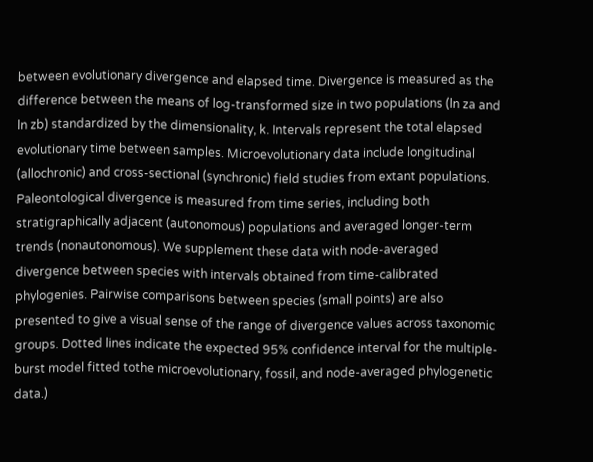between evolutionary divergence and elapsed time. Divergence is measured as the difference between the means of log-transformed size in two populations (ln za and ln zb) standardized by the dimensionality, k. Intervals represent the total elapsed evolutionary time between samples. Microevolutionary data include longitudinal (allochronic) and cross-sectional (synchronic) field studies from extant populations. Paleontological divergence is measured from time series, including both stratigraphically adjacent (autonomous) populations and averaged longer-term trends (nonautonomous). We supplement these data with node-averaged divergence between species with intervals obtained from time-calibrated phylogenies. Pairwise comparisons between species (small points) are also presented to give a visual sense of the range of divergence values across taxonomic groups. Dotted lines indicate the expected 95% confidence interval for the multiple-burst model fitted tothe microevolutionary, fossil, and node-averaged phylogenetic data.)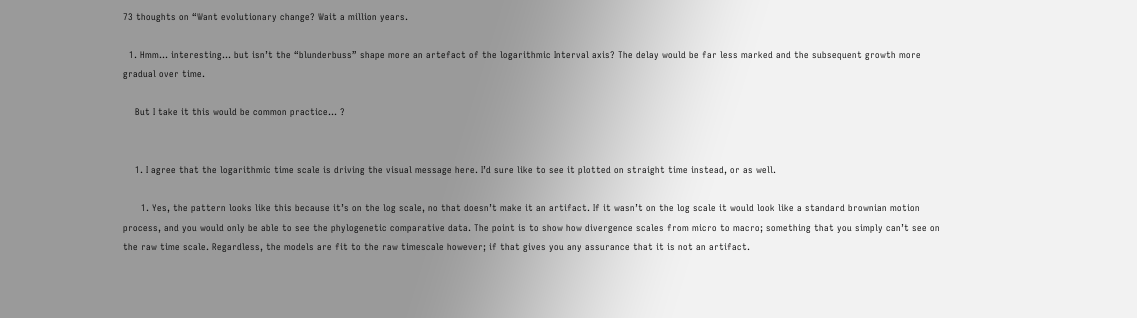73 thoughts on “Want evolutionary change? Wait a million years.

  1. Hmm… interesting… but isn’t the “blunderbuss” shape more an artefact of the logarithmic Interval axis? The delay would be far less marked and the subsequent growth more gradual over time.

    But I take it this would be common practice… ?


    1. I agree that the logarithmic time scale is driving the visual message here. I’d sure like to see it plotted on straight time instead, or as well.

      1. Yes, the pattern looks like this because it’s on the log scale, no that doesn’t make it an artifact. If it wasn’t on the log scale it would look like a standard brownian motion process, and you would only be able to see the phylogenetic comparative data. The point is to show how divergence scales from micro to macro; something that you simply can’t see on the raw time scale. Regardless, the models are fit to the raw timescale however; if that gives you any assurance that it is not an artifact.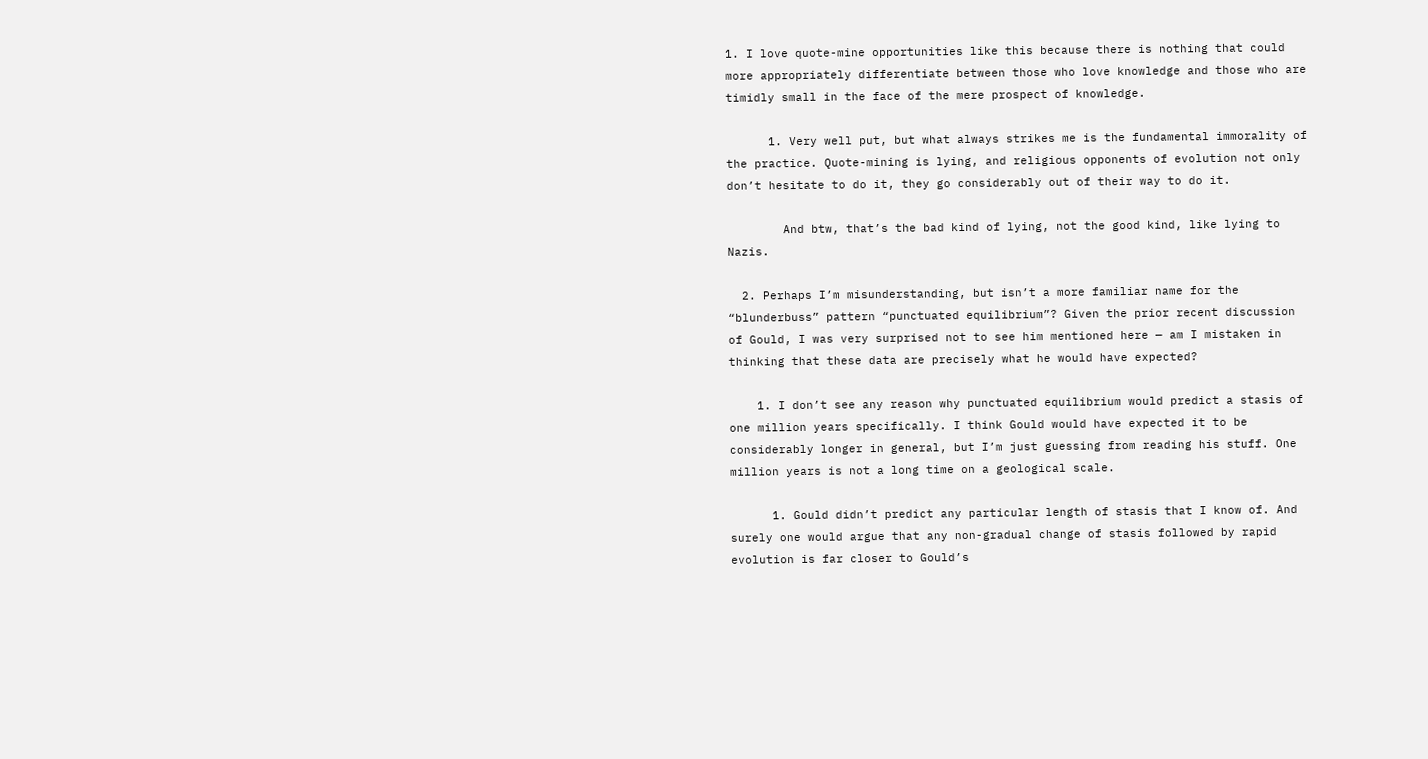1. I love quote-mine opportunities like this because there is nothing that could more appropriately differentiate between those who love knowledge and those who are timidly small in the face of the mere prospect of knowledge.

      1. Very well put, but what always strikes me is the fundamental immorality of the practice. Quote-mining is lying, and religious opponents of evolution not only don’t hesitate to do it, they go considerably out of their way to do it.

        And btw, that’s the bad kind of lying, not the good kind, like lying to Nazis.

  2. Perhaps I’m misunderstanding, but isn’t a more familiar name for the “blunderbuss” pattern “punctuated equilibrium”? Given the prior recent discussion of Gould, I was very surprised not to see him mentioned here — am I mistaken in thinking that these data are precisely what he would have expected?

    1. I don’t see any reason why punctuated equilibrium would predict a stasis of one million years specifically. I think Gould would have expected it to be considerably longer in general, but I’m just guessing from reading his stuff. One million years is not a long time on a geological scale.

      1. Gould didn’t predict any particular length of stasis that I know of. And surely one would argue that any non-gradual change of stasis followed by rapid evolution is far closer to Gould’s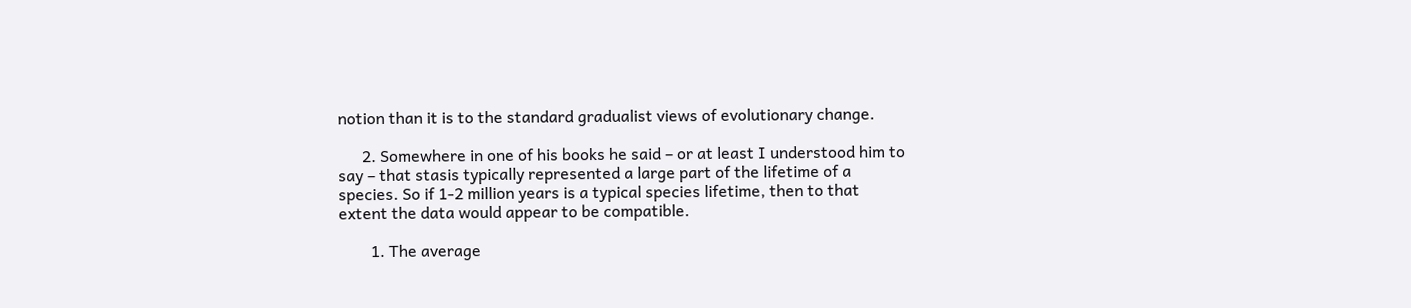notion than it is to the standard gradualist views of evolutionary change.

      2. Somewhere in one of his books he said – or at least I understood him to say – that stasis typically represented a large part of the lifetime of a species. So if 1-2 million years is a typical species lifetime, then to that extent the data would appear to be compatible.

        1. The average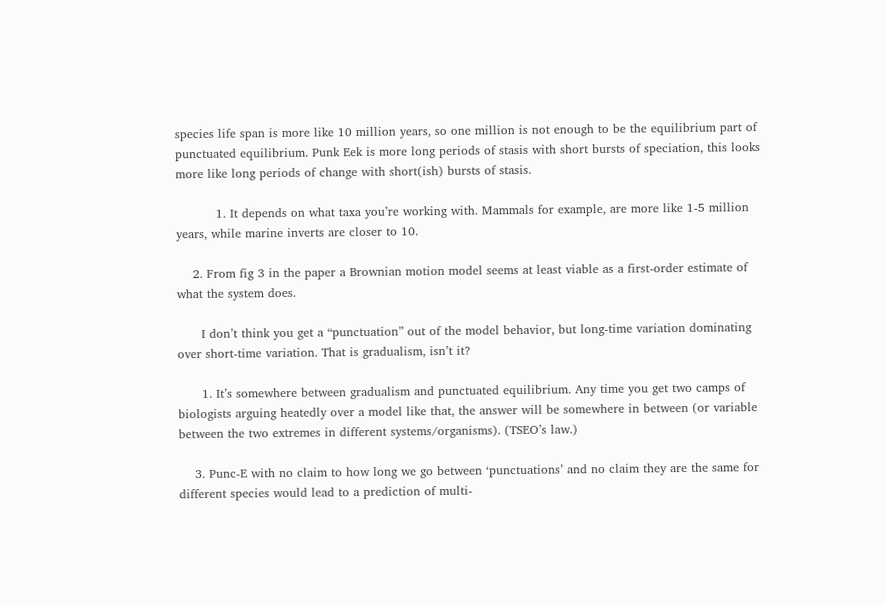species life span is more like 10 million years, so one million is not enough to be the equilibrium part of punctuated equilibrium. Punk Eek is more long periods of stasis with short bursts of speciation, this looks more like long periods of change with short(ish) bursts of stasis.

          1. It depends on what taxa you’re working with. Mammals for example, are more like 1-5 million years, while marine inverts are closer to 10.

    2. From fig 3 in the paper a Brownian motion model seems at least viable as a first-order estimate of what the system does.

      I don’t think you get a “punctuation” out of the model behavior, but long-time variation dominating over short-time variation. That is gradualism, isn’t it?

      1. It’s somewhere between gradualism and punctuated equilibrium. Any time you get two camps of biologists arguing heatedly over a model like that, the answer will be somewhere in between (or variable between the two extremes in different systems/organisms). (TSEO’s law.)

    3. Punc-E with no claim to how long we go between ‘punctuations’ and no claim they are the same for different species would lead to a prediction of multi-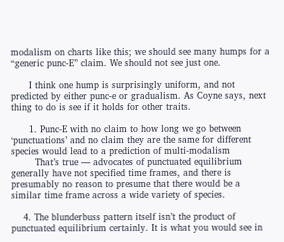modalism on charts like this; we should see many humps for a “generic punc-E” claim. We should not see just one.

      I think one hump is surprisingly uniform, and not predicted by either punc-e or gradualism. As Coyne says, next thing to do is see if it holds for other traits.

      1. Punc-E with no claim to how long we go between ‘punctuations’ and no claim they are the same for different species would lead to a prediction of multi-modalism
        That’s true — advocates of punctuated equilibrium generally have not specified time frames, and there is presumably no reason to presume that there would be a similar time frame across a wide variety of species.

    4. The blunderbuss pattern itself isn’t the product of punctuated equilibrium certainly. It is what you would see in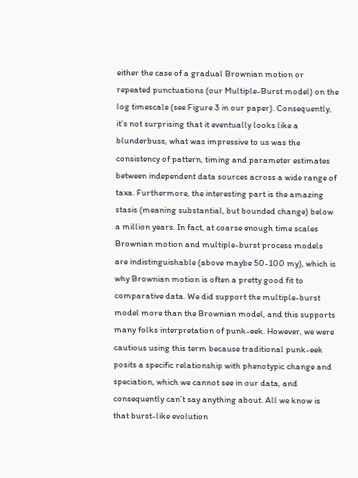either the case of a gradual Brownian motion or repeated punctuations (our Multiple-Burst model) on the log timescale (see Figure 3 in our paper). Consequently, it’s not surprising that it eventually looks like a blunderbuss, what was impressive to us was the consistency of pattern, timing and parameter estimates between independent data sources across a wide range of taxa. Furthermore, the interesting part is the amazing stasis (meaning substantial, but bounded change) below a million years. In fact, at coarse enough time scales Brownian motion and multiple-burst process models are indistinguishable (above maybe 50-100 my), which is why Brownian motion is often a pretty good fit to comparative data. We did support the multiple-burst model more than the Brownian model, and this supports many folks interpretation of punk-eek. However, we were cautious using this term because traditional punk-eek posits a specific relationship with phenotypic change and speciation, which we cannot see in our data, and consequently can’t say anything about. All we know is that burst-like evolution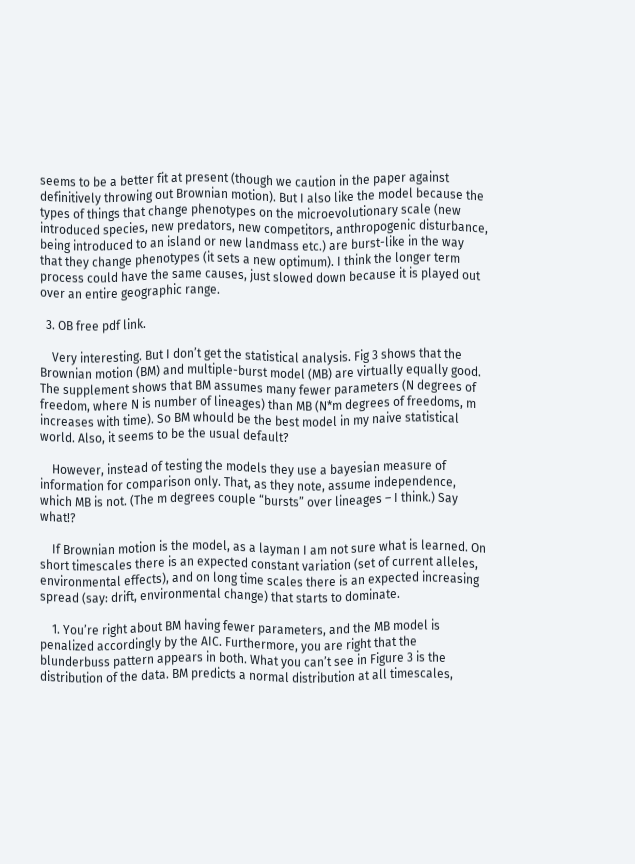seems to be a better fit at present (though we caution in the paper against definitively throwing out Brownian motion). But I also like the model because the types of things that change phenotypes on the microevolutionary scale (new introduced species, new predators, new competitors, anthropogenic disturbance, being introduced to an island or new landmass etc.) are burst-like in the way that they change phenotypes (it sets a new optimum). I think the longer term process could have the same causes, just slowed down because it is played out over an entire geographic range.

  3. OB free pdf link.

    Very interesting. But I don’t get the statistical analysis. Fig 3 shows that the Brownian motion (BM) and multiple-burst model (MB) are virtually equally good. The supplement shows that BM assumes many fewer parameters (N degrees of freedom, where N is number of lineages) than MB (N*m degrees of freedoms, m increases with time). So BM whould be the best model in my naive statistical world. Also, it seems to be the usual default?

    However, instead of testing the models they use a bayesian measure of information for comparison only. That, as they note, assume independence, which MB is not. (The m degrees couple “bursts” over lineages – I think.) Say what!?

    If Brownian motion is the model, as a layman I am not sure what is learned. On short timescales there is an expected constant variation (set of current alleles, environmental effects), and on long time scales there is an expected increasing spread (say: drift, environmental change) that starts to dominate.

    1. You’re right about BM having fewer parameters, and the MB model is penalized accordingly by the AIC. Furthermore, you are right that the blunderbuss pattern appears in both. What you can’t see in Figure 3 is the distribution of the data. BM predicts a normal distribution at all timescales,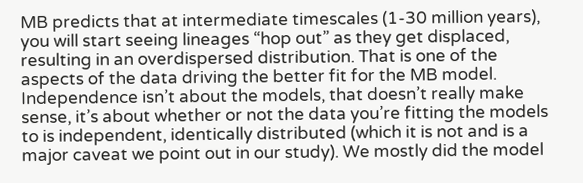MB predicts that at intermediate timescales (1-30 million years), you will start seeing lineages “hop out” as they get displaced, resulting in an overdispersed distribution. That is one of the aspects of the data driving the better fit for the MB model. Independence isn’t about the models, that doesn’t really make sense, it’s about whether or not the data you’re fitting the models to is independent, identically distributed (which it is not and is a major caveat we point out in our study). We mostly did the model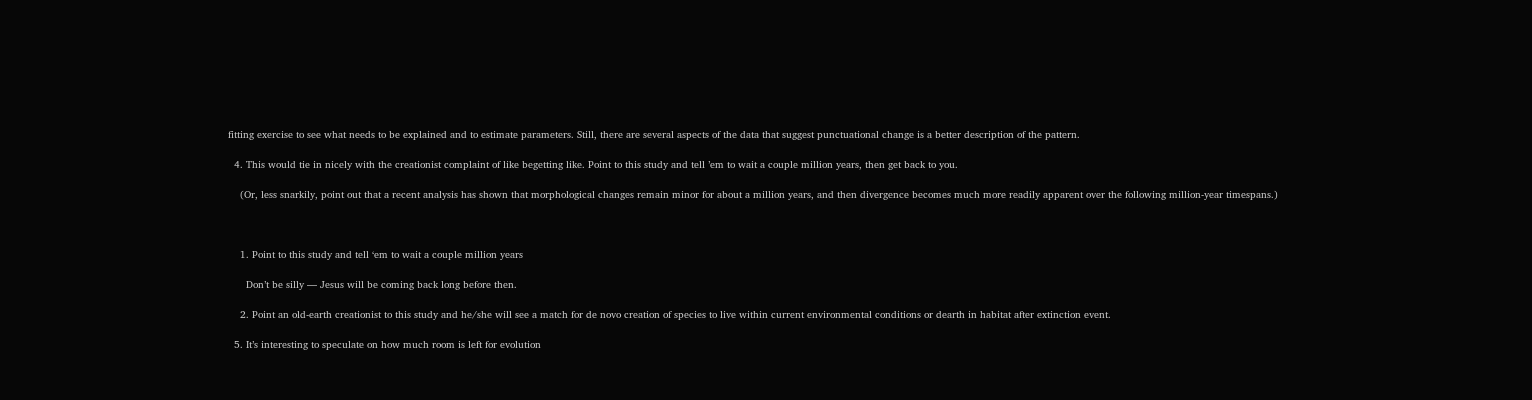fitting exercise to see what needs to be explained and to estimate parameters. Still, there are several aspects of the data that suggest punctuational change is a better description of the pattern.

  4. This would tie in nicely with the creationist complaint of like begetting like. Point to this study and tell ’em to wait a couple million years, then get back to you.

    (Or, less snarkily, point out that a recent analysis has shown that morphological changes remain minor for about a million years, and then divergence becomes much more readily apparent over the following million-year timespans.)



    1. Point to this study and tell ‘em to wait a couple million years

      Don’t be silly — Jesus will be coming back long before then.

    2. Point an old-earth creationist to this study and he/she will see a match for de novo creation of species to live within current environmental conditions or dearth in habitat after extinction event.

  5. It’s interesting to speculate on how much room is left for evolution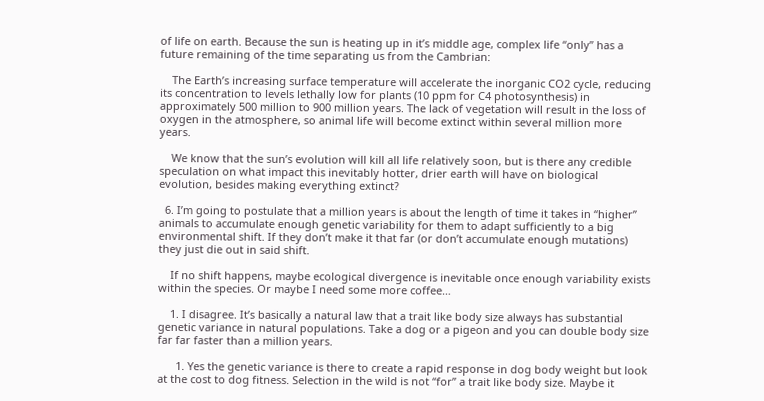of life on earth. Because the sun is heating up in it’s middle age, complex life “only” has a future remaining of the time separating us from the Cambrian:

    The Earth’s increasing surface temperature will accelerate the inorganic CO2 cycle, reducing its concentration to levels lethally low for plants (10 ppm for C4 photosynthesis) in approximately 500 million to 900 million years. The lack of vegetation will result in the loss of oxygen in the atmosphere, so animal life will become extinct within several million more years.

    We know that the sun’s evolution will kill all life relatively soon, but is there any credible speculation on what impact this inevitably hotter, drier earth will have on biological evolution, besides making everything extinct?

  6. I’m going to postulate that a million years is about the length of time it takes in “higher” animals to accumulate enough genetic variability for them to adapt sufficiently to a big environmental shift. If they don’t make it that far (or don’t accumulate enough mutations) they just die out in said shift.

    If no shift happens, maybe ecological divergence is inevitable once enough variability exists within the species. Or maybe I need some more coffee…

    1. I disagree. It’s basically a natural law that a trait like body size always has substantial genetic variance in natural populations. Take a dog or a pigeon and you can double body size far far faster than a million years.

      1. Yes the genetic variance is there to create a rapid response in dog body weight but look at the cost to dog fitness. Selection in the wild is not “for” a trait like body size. Maybe it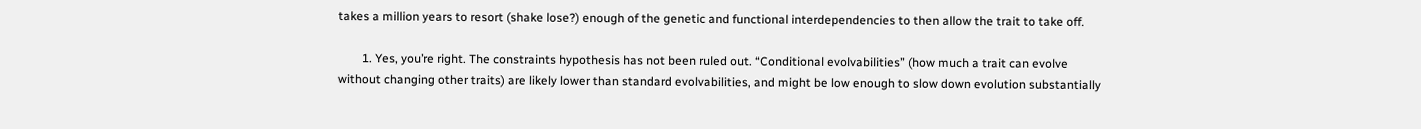takes a million years to resort (shake lose?) enough of the genetic and functional interdependencies to then allow the trait to take off.

        1. Yes, you’re right. The constraints hypothesis has not been ruled out. “Conditional evolvabilities” (how much a trait can evolve without changing other traits) are likely lower than standard evolvabilities, and might be low enough to slow down evolution substantially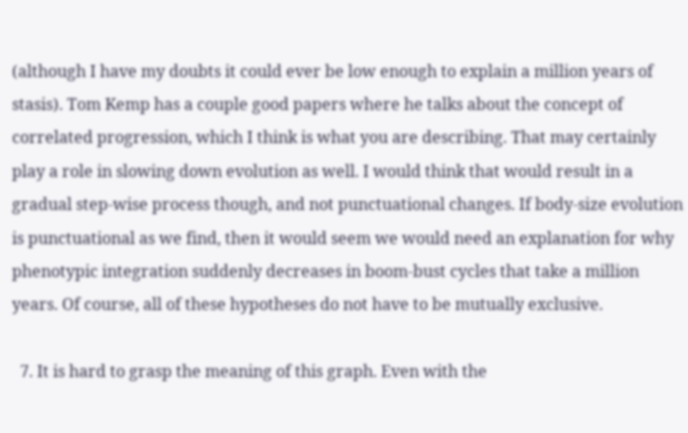(although I have my doubts it could ever be low enough to explain a million years of stasis). Tom Kemp has a couple good papers where he talks about the concept of correlated progression, which I think is what you are describing. That may certainly play a role in slowing down evolution as well. I would think that would result in a gradual step-wise process though, and not punctuational changes. If body-size evolution is punctuational as we find, then it would seem we would need an explanation for why phenotypic integration suddenly decreases in boom-bust cycles that take a million years. Of course, all of these hypotheses do not have to be mutually exclusive.

  7. It is hard to grasp the meaning of this graph. Even with the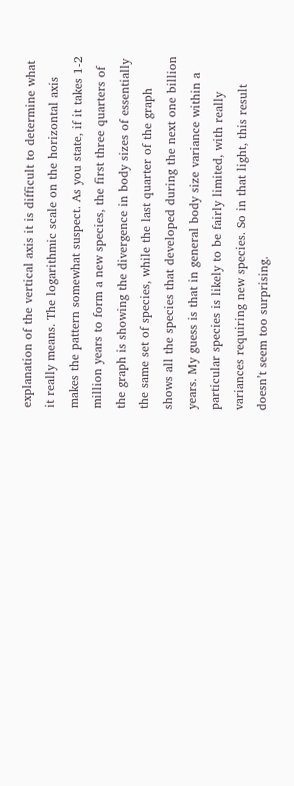explanation of the vertical axis it is difficult to determine what it really means. The logarithmic scale on the horizontal axis makes the pattern somewhat suspect. As you state, if it takes 1-2 million years to form a new species, the first three quarters of the graph is showing the divergence in body sizes of essentially the same set of species, while the last quarter of the graph shows all the species that developed during the next one billion years. My guess is that in general body size variance within a particular species is likely to be fairly limited, with really variances requiring new species. So in that light, this result doesn’t seem too surprising.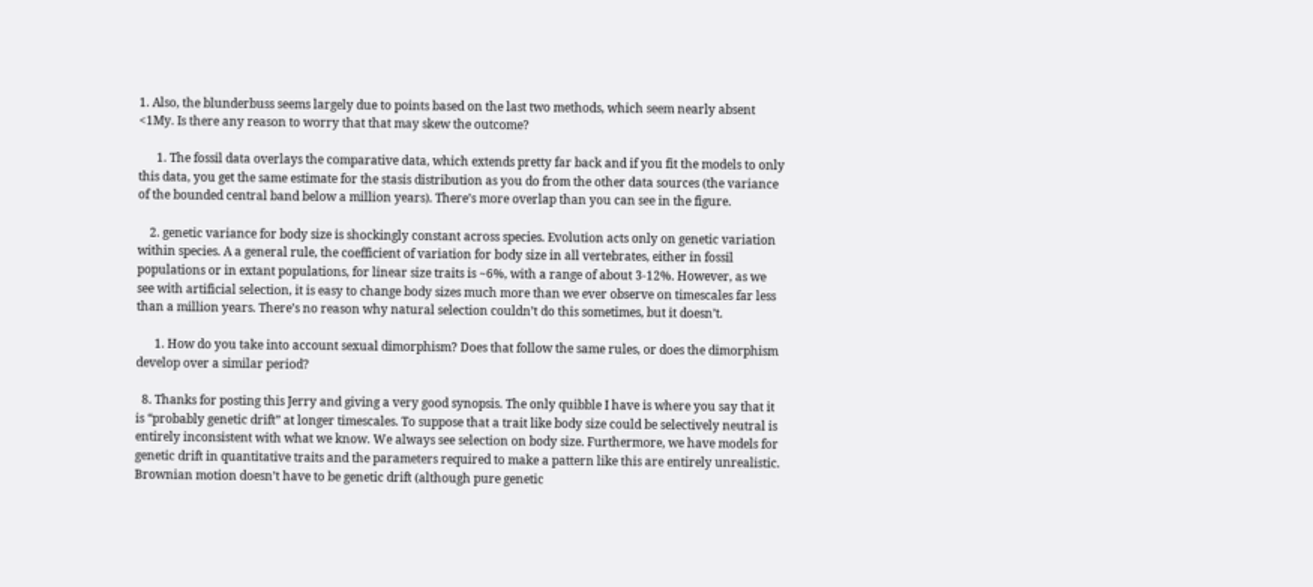1. Also, the blunderbuss seems largely due to points based on the last two methods, which seem nearly absent <1My. Is there any reason to worry that that may skew the outcome?

      1. The fossil data overlays the comparative data, which extends pretty far back and if you fit the models to only this data, you get the same estimate for the stasis distribution as you do from the other data sources (the variance of the bounded central band below a million years). There’s more overlap than you can see in the figure.

    2. genetic variance for body size is shockingly constant across species. Evolution acts only on genetic variation within species. A a general rule, the coefficient of variation for body size in all vertebrates, either in fossil populations or in extant populations, for linear size traits is ~6%, with a range of about 3-12%. However, as we see with artificial selection, it is easy to change body sizes much more than we ever observe on timescales far less than a million years. There’s no reason why natural selection couldn’t do this sometimes, but it doesn’t.

      1. How do you take into account sexual dimorphism? Does that follow the same rules, or does the dimorphism develop over a similar period?

  8. Thanks for posting this Jerry and giving a very good synopsis. The only quibble I have is where you say that it is “probably genetic drift” at longer timescales. To suppose that a trait like body size could be selectively neutral is entirely inconsistent with what we know. We always see selection on body size. Furthermore, we have models for genetic drift in quantitative traits and the parameters required to make a pattern like this are entirely unrealistic. Brownian motion doesn’t have to be genetic drift (although pure genetic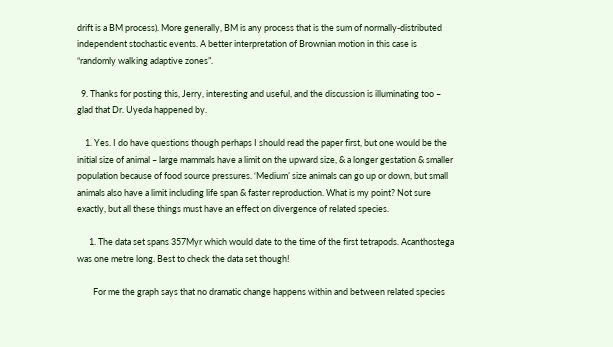drift is a BM process). More generally, BM is any process that is the sum of normally-distributed independent stochastic events. A better interpretation of Brownian motion in this case is “randomly walking adaptive zones”.

  9. Thanks for posting this, Jerry, interesting and useful, and the discussion is illuminating too – glad that Dr. Uyeda happened by.

    1. Yes. I do have questions though perhaps I should read the paper first, but one would be the initial size of animal – large mammals have a limit on the upward size, & a longer gestation & smaller population because of food source pressures. ‘Medium’ size animals can go up or down, but small animals also have a limit including life span & faster reproduction. What is my point? Not sure exactly, but all these things must have an effect on divergence of related species.

      1. The data set spans 357Myr which would date to the time of the first tetrapods. Acanthostega was one metre long. Best to check the data set though!

        For me the graph says that no dramatic change happens within and between related species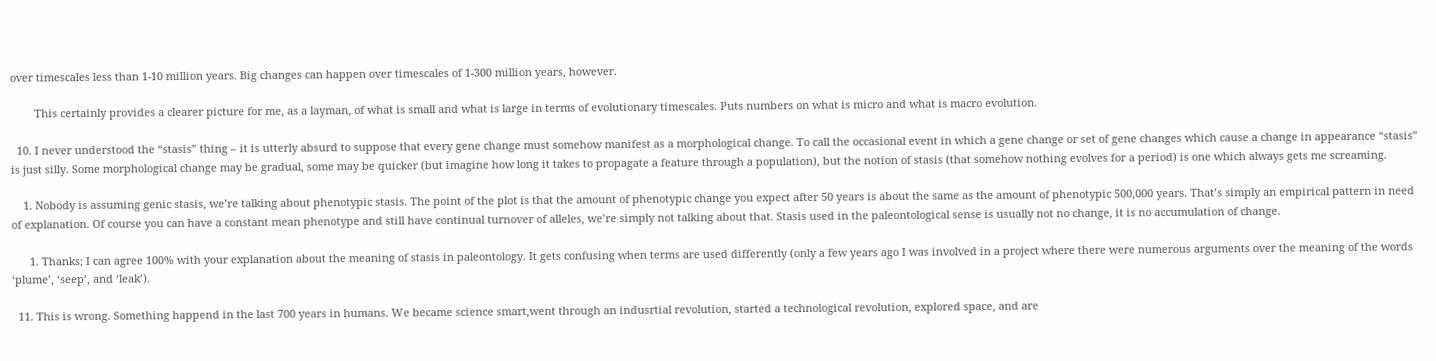over timescales less than 1-10 million years. Big changes can happen over timescales of 1-300 million years, however.

        This certainly provides a clearer picture for me, as a layman, of what is small and what is large in terms of evolutionary timescales. Puts numbers on what is micro and what is macro evolution.

  10. I never understood the “stasis” thing – it is utterly absurd to suppose that every gene change must somehow manifest as a morphological change. To call the occasional event in which a gene change or set of gene changes which cause a change in appearance “stasis” is just silly. Some morphological change may be gradual, some may be quicker (but imagine how long it takes to propagate a feature through a population), but the notion of stasis (that somehow nothing evolves for a period) is one which always gets me screaming.

    1. Nobody is assuming genic stasis, we’re talking about phenotypic stasis. The point of the plot is that the amount of phenotypic change you expect after 50 years is about the same as the amount of phenotypic 500,000 years. That’s simply an empirical pattern in need of explanation. Of course you can have a constant mean phenotype and still have continual turnover of alleles, we’re simply not talking about that. Stasis used in the paleontological sense is usually not no change, it is no accumulation of change.

      1. Thanks; I can agree 100% with your explanation about the meaning of stasis in paleontology. It gets confusing when terms are used differently (only a few years ago I was involved in a project where there were numerous arguments over the meaning of the words ‘plume’, ‘seep’, and ‘leak’).

  11. This is wrong. Something happend in the last 700 years in humans. We became science smart,went through an indusrtial revolution, started a technological revolution, explored space, and are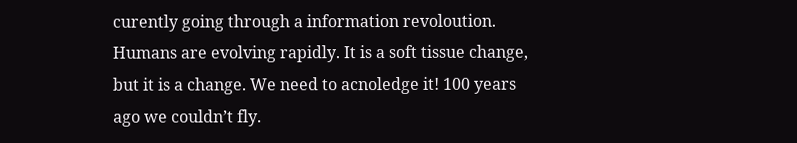curently going through a information revoloution. Humans are evolving rapidly. It is a soft tissue change, but it is a change. We need to acnoledge it! 100 years ago we couldn’t fly.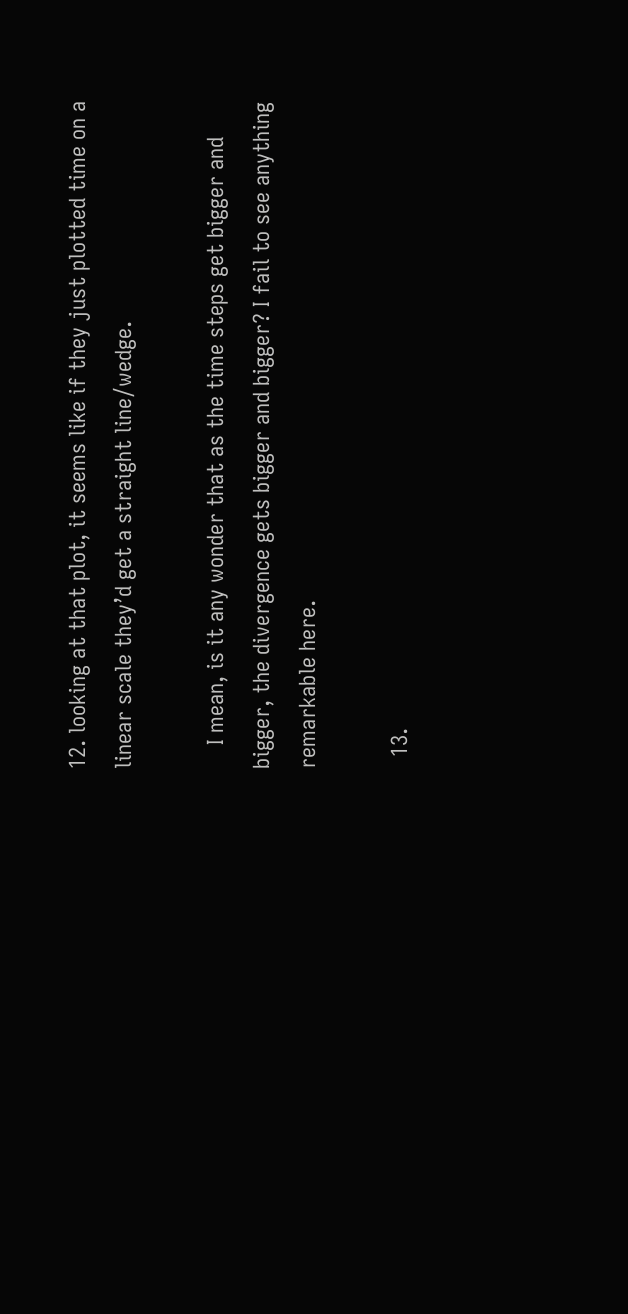12. looking at that plot, it seems like if they just plotted time on a linear scale they’d get a straight line/wedge.

    I mean, is it any wonder that as the time steps get bigger and bigger, the divergence gets bigger and bigger? I fail to see anything remarkable here.

  13.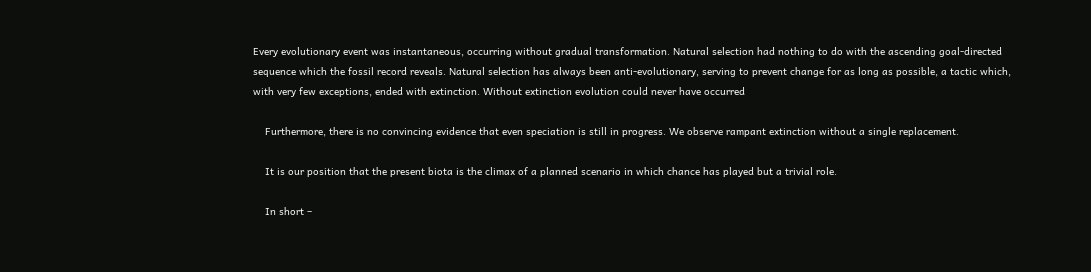Every evolutionary event was instantaneous, occurring without gradual transformation. Natural selection had nothing to do with the ascending goal-directed sequence which the fossil record reveals. Natural selection has always been anti-evolutionary, serving to prevent change for as long as possible, a tactic which, with very few exceptions, ended with extinction. Without extinction evolution could never have occurred

    Furthermore, there is no convincing evidence that even speciation is still in progress. We observe rampant extinction without a single replacement.

    It is our position that the present biota is the climax of a planned scenario in which chance has played but a trivial role.

    In short –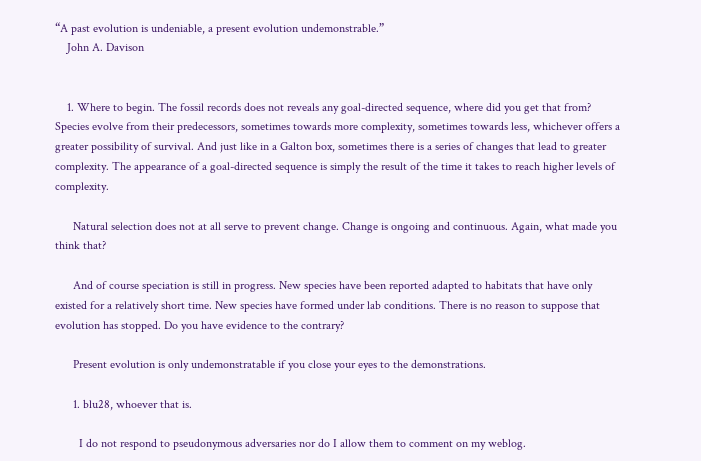“A past evolution is undeniable, a present evolution undemonstrable.”
    John A. Davison


    1. Where to begin. The fossil records does not reveals any goal-directed sequence, where did you get that from? Species evolve from their predecessors, sometimes towards more complexity, sometimes towards less, whichever offers a greater possibility of survival. And just like in a Galton box, sometimes there is a series of changes that lead to greater complexity. The appearance of a goal-directed sequence is simply the result of the time it takes to reach higher levels of complexity.

      Natural selection does not at all serve to prevent change. Change is ongoing and continuous. Again, what made you think that?

      And of course speciation is still in progress. New species have been reported adapted to habitats that have only existed for a relatively short time. New species have formed under lab conditions. There is no reason to suppose that evolution has stopped. Do you have evidence to the contrary?

      Present evolution is only undemonstratable if you close your eyes to the demonstrations.

      1. blu28, whoever that is.

        I do not respond to pseudonymous adversaries nor do I allow them to comment on my weblog.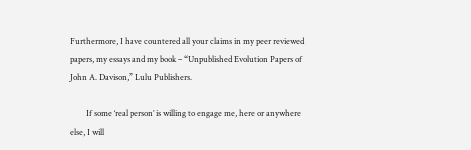Furthermore, I have countered all your claims in my peer reviewed papers, my essays and my book – “Unpublished Evolution Papers of John A. Davison,” Lulu Publishers.

        If some ‘real person’ is willing to engage me, here or anywhere else, I will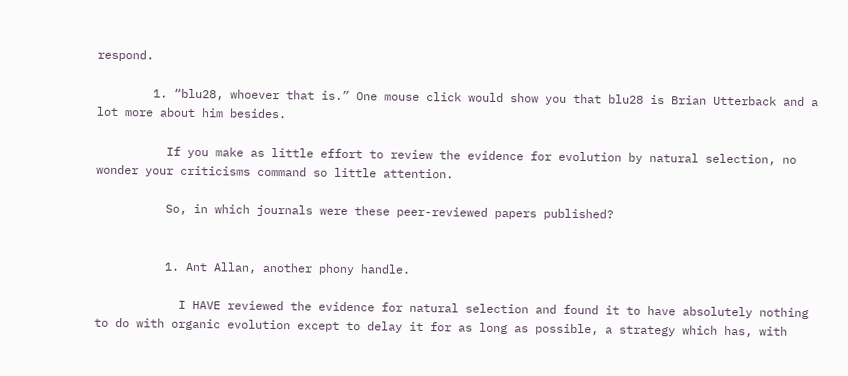respond.

        1. “blu28, whoever that is.” One mouse click would show you that blu28 is Brian Utterback and a lot more about him besides.

          If you make as little effort to review the evidence for evolution by natural selection, no wonder your criticisms command so little attention.

          So, in which journals were these peer-reviewed papers published?


          1. Ant Allan, another phony handle.

            I HAVE reviewed the evidence for natural selection and found it to have absolutely nothing to do with organic evolution except to delay it for as long as possible, a strategy which has, with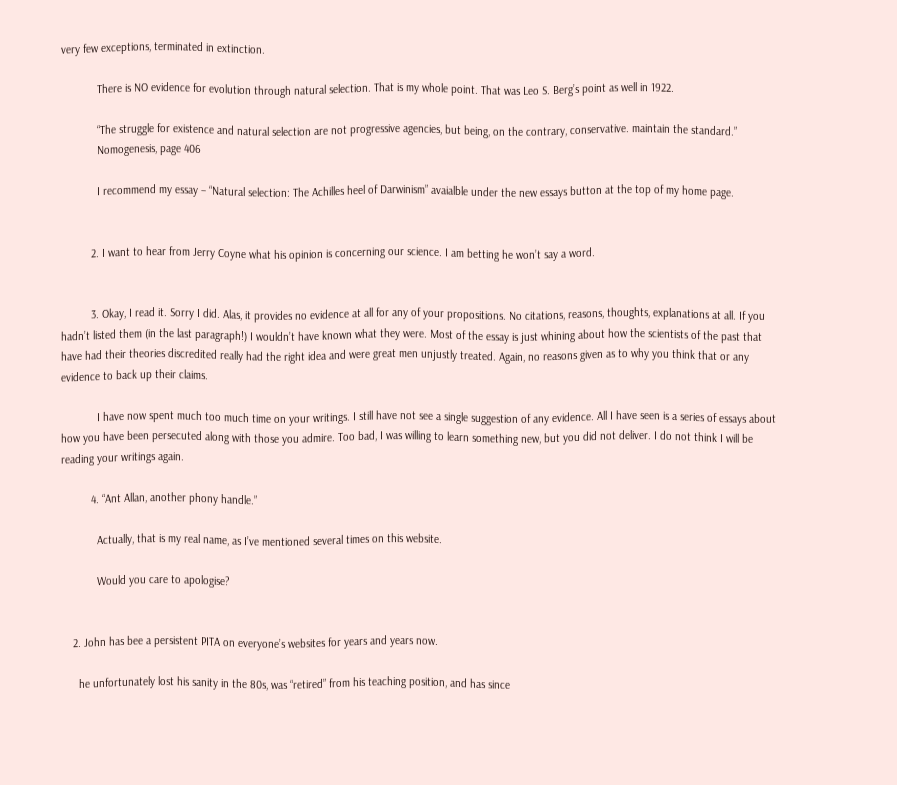very few exceptions, terminated in extinction.

            There is NO evidence for evolution through natural selection. That is my whole point. That was Leo S. Berg’s point as well in 1922.

            “The struggle for existence and natural selection are not progressive agencies, but being, on the contrary, conservative. maintain the standard.”
            Nomogenesis, page 406

            I recommend my essay – “Natural selection: The Achilles heel of Darwinism” avaialble under the new essays button at the top of my home page.


          2. I want to hear from Jerry Coyne what his opinion is concerning our science. I am betting he won’t say a word.


          3. Okay, I read it. Sorry I did. Alas, it provides no evidence at all for any of your propositions. No citations, reasons, thoughts, explanations at all. If you hadn’t listed them (in the last paragraph!) I wouldn’t have known what they were. Most of the essay is just whining about how the scientists of the past that have had their theories discredited really had the right idea and were great men unjustly treated. Again, no reasons given as to why you think that or any evidence to back up their claims.

            I have now spent much too much time on your writings. I still have not see a single suggestion of any evidence. All I have seen is a series of essays about how you have been persecuted along with those you admire. Too bad, I was willing to learn something new, but you did not deliver. I do not think I will be reading your writings again.

          4. “Ant Allan, another phony handle.”

            Actually, that is my real name, as I’ve mentioned several times on this website.

            Would you care to apologise?


    2. John has bee a persistent PITA on everyone’s websites for years and years now.

      he unfortunately lost his sanity in the 80s, was “retired” from his teaching position, and has since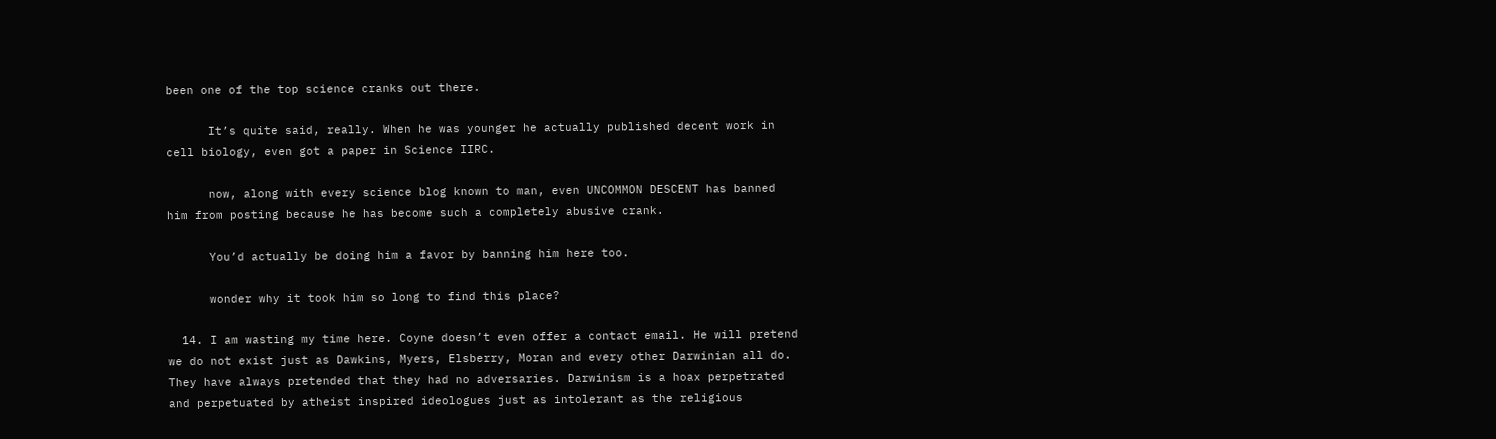been one of the top science cranks out there.

      It’s quite said, really. When he was younger he actually published decent work in cell biology, even got a paper in Science IIRC.

      now, along with every science blog known to man, even UNCOMMON DESCENT has banned him from posting because he has become such a completely abusive crank.

      You’d actually be doing him a favor by banning him here too.

      wonder why it took him so long to find this place?

  14. I am wasting my time here. Coyne doesn’t even offer a contact email. He will pretend we do not exist just as Dawkins, Myers, Elsberry, Moran and every other Darwinian all do. They have always pretended that they had no adversaries. Darwinism is a hoax perpetrated and perpetuated by atheist inspired ideologues just as intolerant as the religious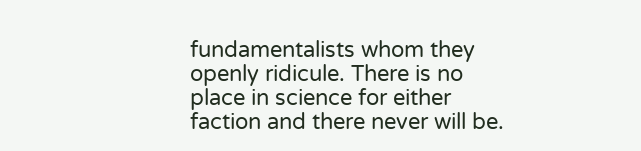fundamentalists whom they openly ridicule. There is no place in science for either faction and there never will be.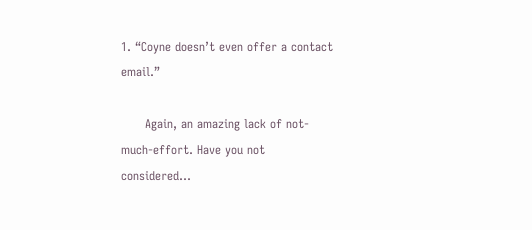1. “Coyne doesn’t even offer a contact email.”

      Again, an amazing lack of not-much-effort. Have you not considered…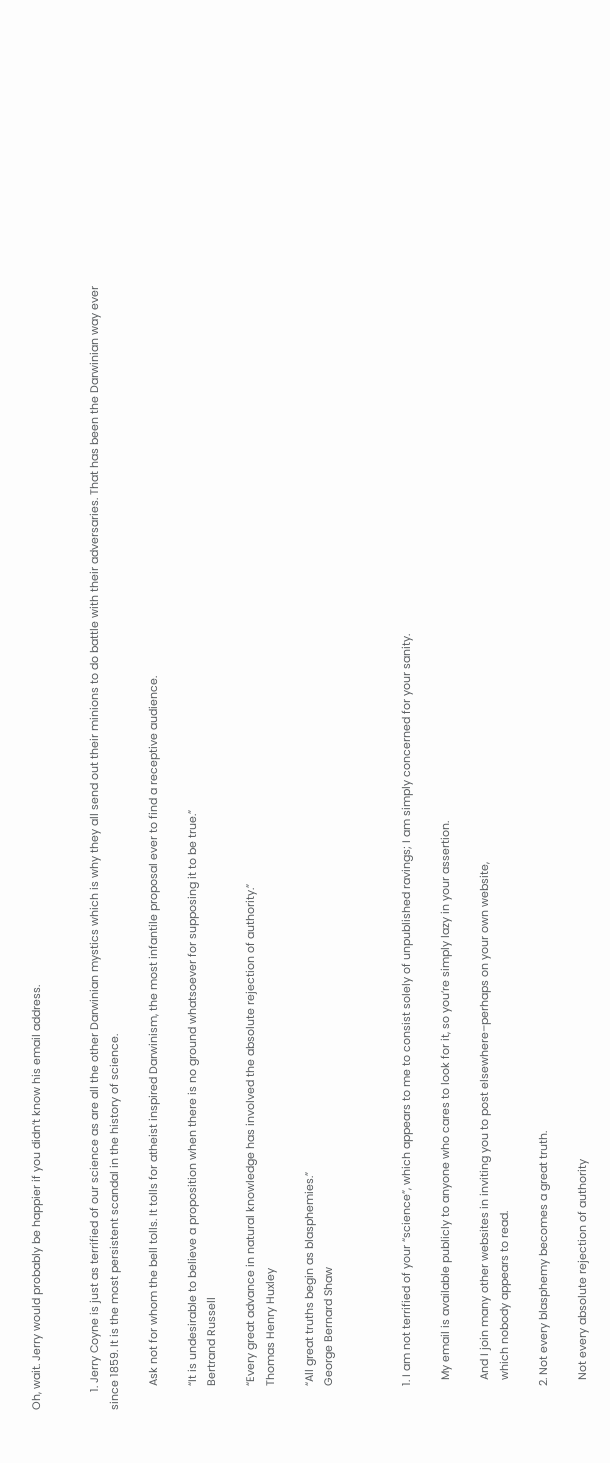Oh, wait. Jerry would probably be happier if you didn’t know his email address.


      1. Jerry Coyne is just as terrified of our science as are all the other Darwinian mystics which is why they all send out their minions to do battle with their adversaries. That has been the Darwinian way ever since 1859. It is the most persistent scandal in the history of science.

        Ask not for whom the bell tolls. It tolls for atheist inspired Darwinism, the most infantile proposal ever to find a receptive audience.

        “It is undesirable to believe a proposition when there is no ground whatsoever for supposing it to be true.”
        Bertrand Russell

        “Every great advance in natural knowledge has involved the absolute rejection of authority.”
        Thomas Henry Huxley

        “All great truths begin as blasphemies.”
        George Bernard Shaw



        1. I am not terrified of your “science”, which appears to me to consist solely of unpublished ravings; I am simply concerned for your sanity.

          My email is available publicly to anyone who cares to look for it, so you’re simply lazy in your assertion.

          And I join many other websites in inviting you to post elsewhere–perhaps on your own website,
          which nobody appears to read.

        2. Not every blasphemy becomes a great truth.

          Not every absolute rejection of authority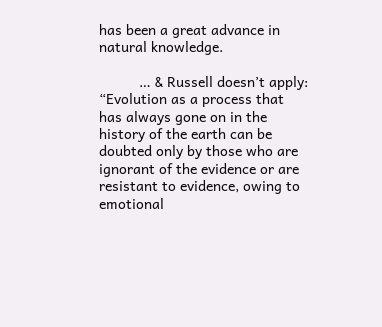has been a great advance in natural knowledge.

          … & Russell doesn’t apply: “Evolution as a process that has always gone on in the history of the earth can be doubted only by those who are ignorant of the evidence or are resistant to evidence, owing to emotional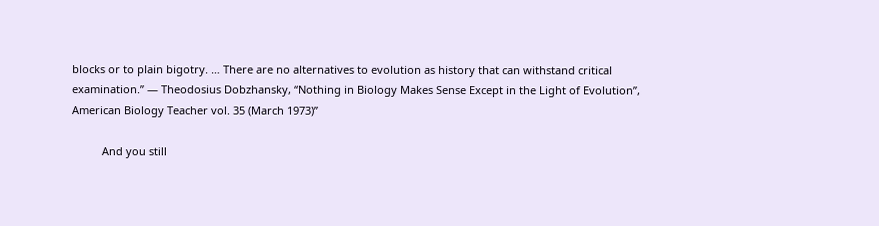blocks or to plain bigotry. … There are no alternatives to evolution as history that can withstand critical examination.” — Theodosius Dobzhansky, “Nothing in Biology Makes Sense Except in the Light of Evolution”, American Biology Teacher vol. 35 (March 1973)”

          And you still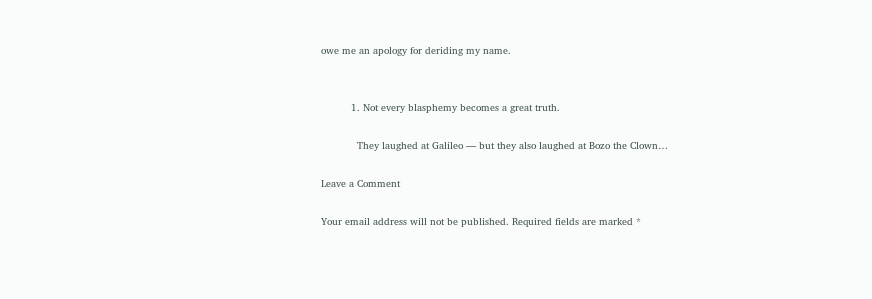owe me an apology for deriding my name.


          1. Not every blasphemy becomes a great truth.

            They laughed at Galileo — but they also laughed at Bozo the Clown…

Leave a Comment

Your email address will not be published. Required fields are marked *